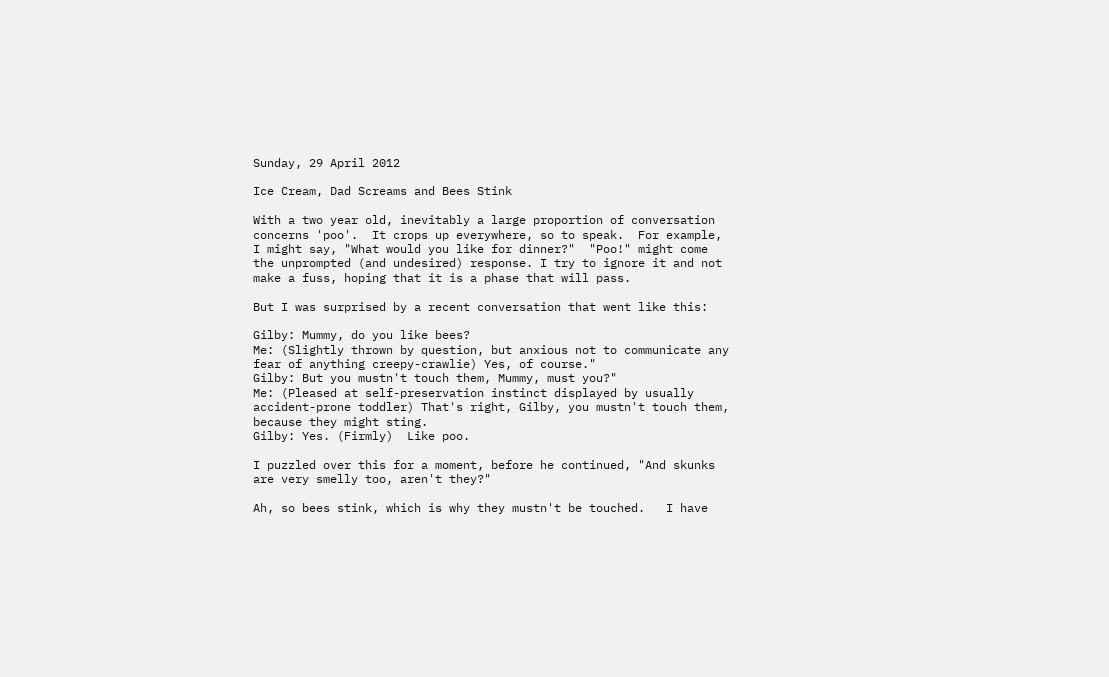Sunday, 29 April 2012

Ice Cream, Dad Screams and Bees Stink

With a two year old, inevitably a large proportion of conversation concerns 'poo'.  It crops up everywhere, so to speak.  For example, I might say, "What would you like for dinner?"  "Poo!" might come the unprompted (and undesired) response. I try to ignore it and not make a fuss, hoping that it is a phase that will pass.

But I was surprised by a recent conversation that went like this:

Gilby: Mummy, do you like bees?
Me: (Slightly thrown by question, but anxious not to communicate any fear of anything creepy-crawlie) Yes, of course."
Gilby: But you mustn't touch them, Mummy, must you?"
Me: (Pleased at self-preservation instinct displayed by usually accident-prone toddler) That's right, Gilby, you mustn't touch them, because they might sting.
Gilby: Yes. (Firmly)  Like poo.

I puzzled over this for a moment, before he continued, "And skunks are very smelly too, aren't they?"

Ah, so bees stink, which is why they mustn't be touched.   I have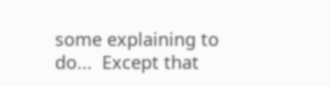some explaining to do...  Except that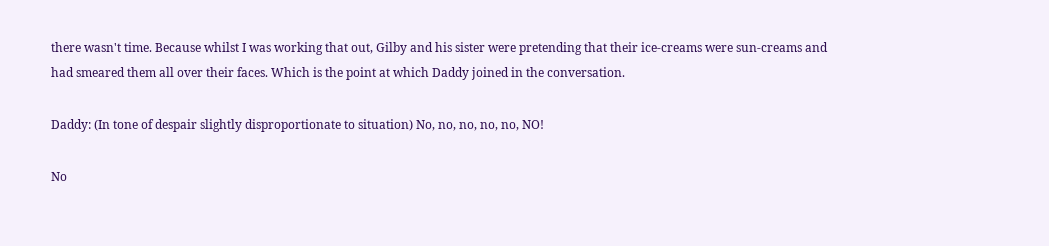there wasn't time. Because whilst I was working that out, Gilby and his sister were pretending that their ice-creams were sun-creams and had smeared them all over their faces. Which is the point at which Daddy joined in the conversation.

Daddy: (In tone of despair slightly disproportionate to situation) No, no, no, no, no, NO!

No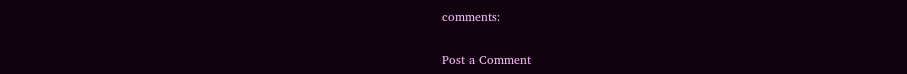comments:

Post a Comment